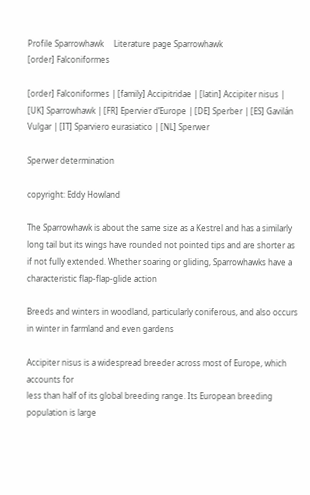Profile Sparrowhawk     Literature page Sparrowhawk
[order] Falconiformes

[order] Falconiformes | [family] Accipitridae | [latin] Accipiter nisus | [UK] Sparrowhawk | [FR] Epervier d’Europe | [DE] Sperber | [ES] Gavilán Vulgar | [IT] Sparviero eurasiatico | [NL] Sperwer

Sperwer determination

copyright: Eddy Howland

The Sparrowhawk is about the same size as a Kestrel and has a similarly long tail but its wings have rounded not pointed tips and are shorter as if not fully extended. Whether soaring or gliding, Sparrowhawks have a characteristic flap-flap-glide action

Breeds and winters in woodland, particularly coniferous, and also occurs in winter in farmland and even gardens

Accipiter nisus is a widespread breeder across most of Europe, which accounts for
less than half of its global breeding range. Its European breeding population is large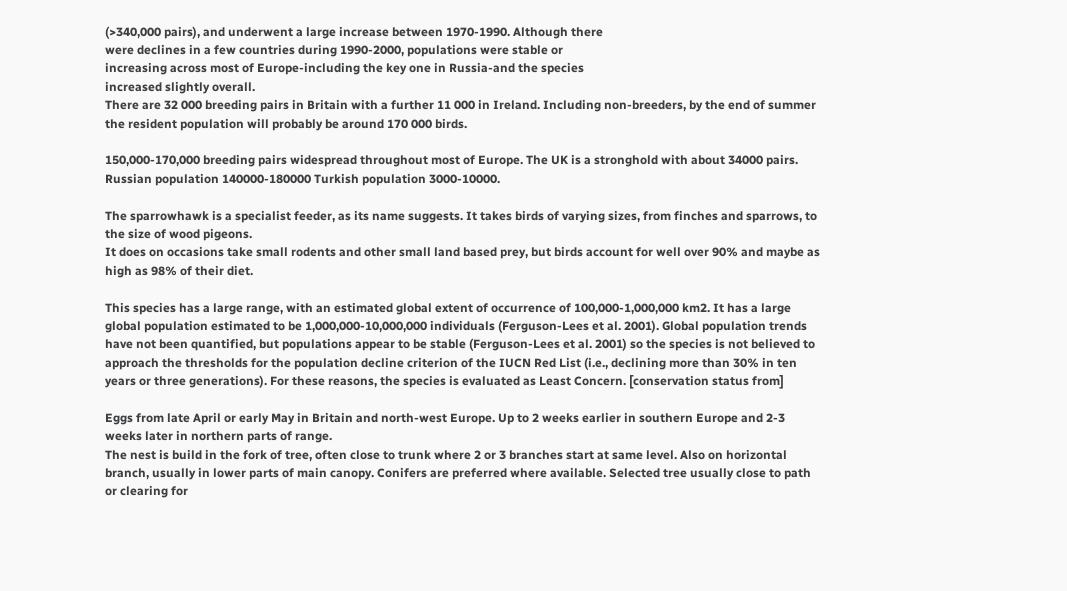(>340,000 pairs), and underwent a large increase between 1970-1990. Although there
were declines in a few countries during 1990-2000, populations were stable or
increasing across most of Europe-including the key one in Russia-and the species
increased slightly overall.
There are 32 000 breeding pairs in Britain with a further 11 000 in Ireland. Including non-breeders, by the end of summer the resident population will probably be around 170 000 birds.

150,000-170,000 breeding pairs widespread throughout most of Europe. The UK is a stronghold with about 34000 pairs. Russian population 140000-180000 Turkish population 3000-10000.

The sparrowhawk is a specialist feeder, as its name suggests. It takes birds of varying sizes, from finches and sparrows, to the size of wood pigeons.
It does on occasions take small rodents and other small land based prey, but birds account for well over 90% and maybe as high as 98% of their diet.

This species has a large range, with an estimated global extent of occurrence of 100,000-1,000,000 km2. It has a large global population estimated to be 1,000,000-10,000,000 individuals (Ferguson-Lees et al. 2001). Global population trends have not been quantified, but populations appear to be stable (Ferguson-Lees et al. 2001) so the species is not believed to approach the thresholds for the population decline criterion of the IUCN Red List (i.e., declining more than 30% in ten years or three generations). For these reasons, the species is evaluated as Least Concern. [conservation status from]

Eggs from late April or early May in Britain and north-west Europe. Up to 2 weeks earlier in southern Europe and 2-3 weeks later in northern parts of range.
The nest is build in the fork of tree, often close to trunk where 2 or 3 branches start at same level. Also on horizontal branch, usually in lower parts of main canopy. Conifers are preferred where available. Selected tree usually close to path or clearing for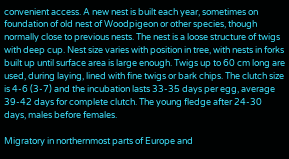convenient access. A new nest is built each year, sometimes on foundation of old nest of Woodpigeon or other species, though normally close to previous nests. The nest is a loose structure of twigs with deep cup. Nest size varies with position in tree, with nests in forks built up until surface area is large enough. Twigs up to 60 cm long are used, during laying, lined with fine twigs or bark chips. The clutch size is 4-6 (3-7) and the incubation lasts 33-35 days per egg, average 39-42 days for complete clutch. The young fledge after 24-30 days, males before females.

Migratory in northernmost parts of Europe and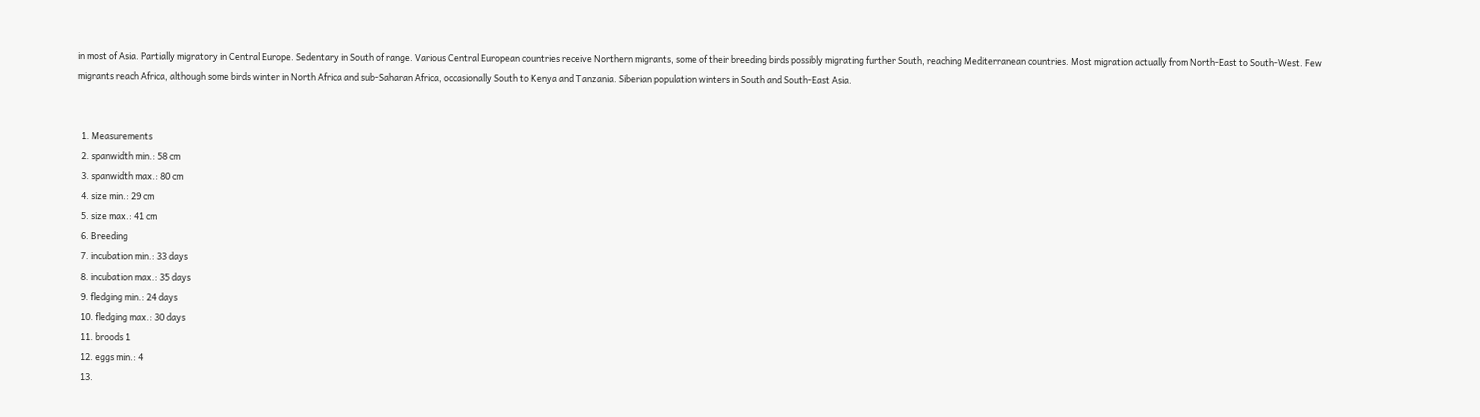in most of Asia. Partially migratory in Central Europe. Sedentary in South of range. Various Central European countries receive Northern migrants, some of their breeding birds possibly migrating further South, reaching Mediterranean countries. Most migration actually from North-East to South-West. Few migrants reach Africa, although some birds winter in North Africa and sub-Saharan Africa, occasionally South to Kenya and Tanzania. Siberian population winters in South and South-East Asia.


  1. Measurements
  2. spanwidth min.: 58 cm
  3. spanwidth max.: 80 cm
  4. size min.: 29 cm
  5. size max.: 41 cm
  6. Breeding
  7. incubation min.: 33 days
  8. incubation max.: 35 days
  9. fledging min.: 24 days
  10. fledging max.: 30 days
  11. broods 1
  12. eggs min.: 4
  13.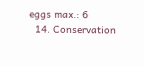eggs max.: 6
  14. Conservation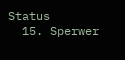Status
  15. Sperwer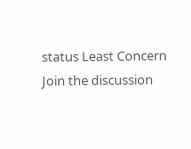status Least Concern
Join the discussion